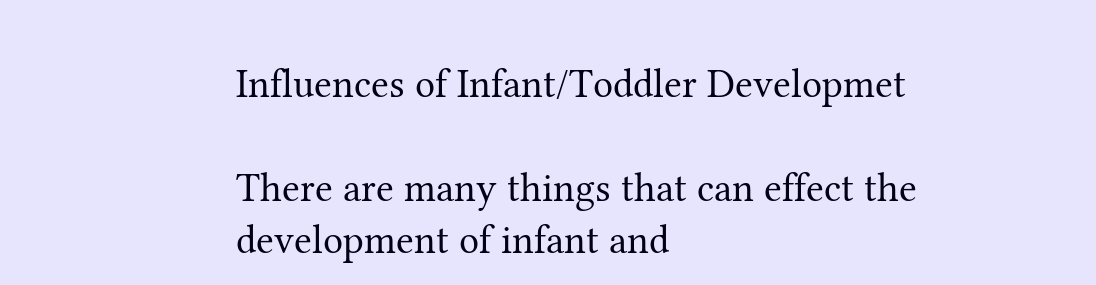Influences of Infant/Toddler Developmet

There are many things that can effect the development of infant and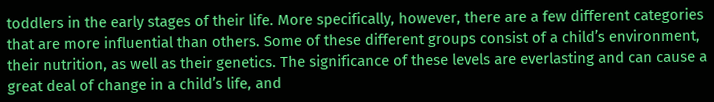toddlers in the early stages of their life. More specifically, however, there are a few different categories that are more influential than others. Some of these different groups consist of a child’s environment, their nutrition, as well as their genetics. The significance of these levels are everlasting and can cause a great deal of change in a child’s life, and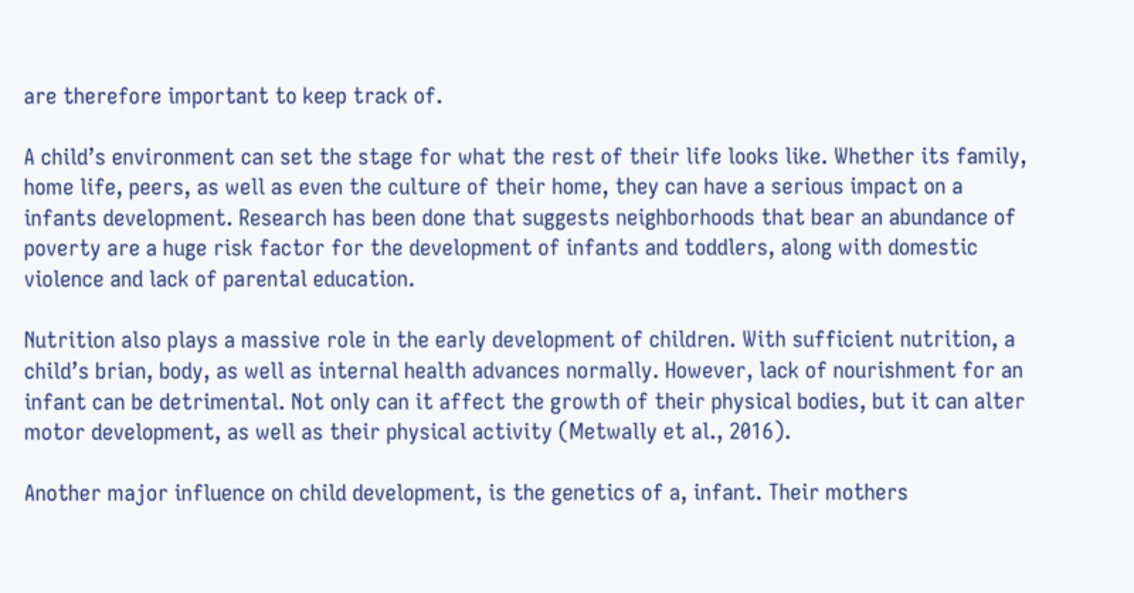are therefore important to keep track of.

A child’s environment can set the stage for what the rest of their life looks like. Whether its family, home life, peers, as well as even the culture of their home, they can have a serious impact on a infants development. Research has been done that suggests neighborhoods that bear an abundance of poverty are a huge risk factor for the development of infants and toddlers, along with domestic violence and lack of parental education.

Nutrition also plays a massive role in the early development of children. With sufficient nutrition, a child’s brian, body, as well as internal health advances normally. However, lack of nourishment for an infant can be detrimental. Not only can it affect the growth of their physical bodies, but it can alter motor development, as well as their physical activity (Metwally et al., 2016).

Another major influence on child development, is the genetics of a, infant. Their mothers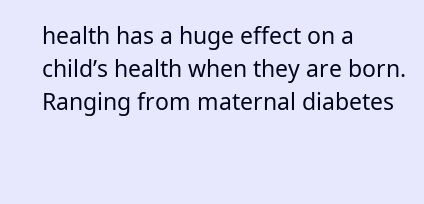health has a huge effect on a child’s health when they are born. Ranging from maternal diabetes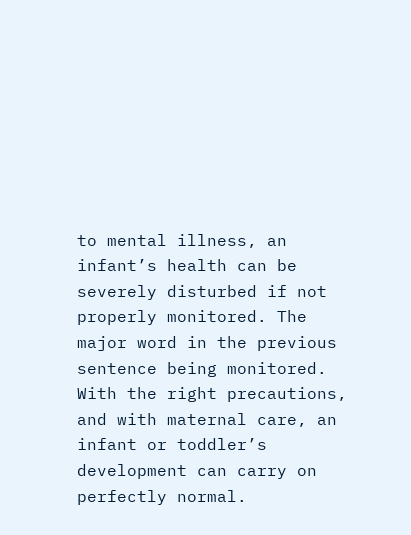to mental illness, an infant’s health can be severely disturbed if not properly monitored. The major word in the previous sentence being monitored. With the right precautions, and with maternal care, an infant or toddler’s development can carry on perfectly normal.